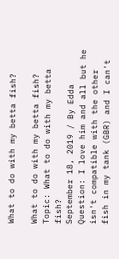What to do with my betta fish?

What to do with my betta fish? Topic: What to do with my betta fish?
September 18, 2019 / By Edda
Question: I love him and all but he isn't compatible with the other fish in my tank (GBR) and I can't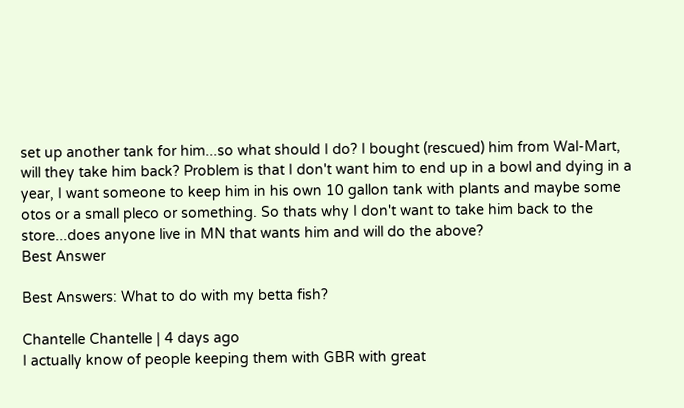set up another tank for him...so what should I do? I bought (rescued) him from Wal-Mart, will they take him back? Problem is that I don't want him to end up in a bowl and dying in a year, I want someone to keep him in his own 10 gallon tank with plants and maybe some otos or a small pleco or something. So thats why I don't want to take him back to the store...does anyone live in MN that wants him and will do the above?
Best Answer

Best Answers: What to do with my betta fish?

Chantelle Chantelle | 4 days ago
I actually know of people keeping them with GBR with great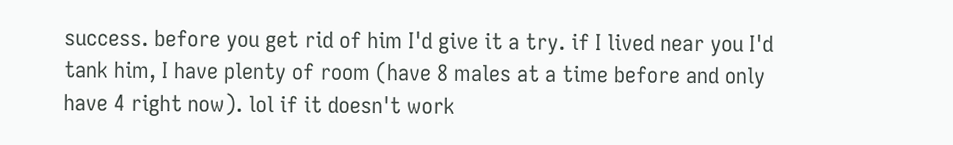success. before you get rid of him I'd give it a try. if I lived near you I'd tank him, I have plenty of room (have 8 males at a time before and only have 4 right now). lol if it doesn't work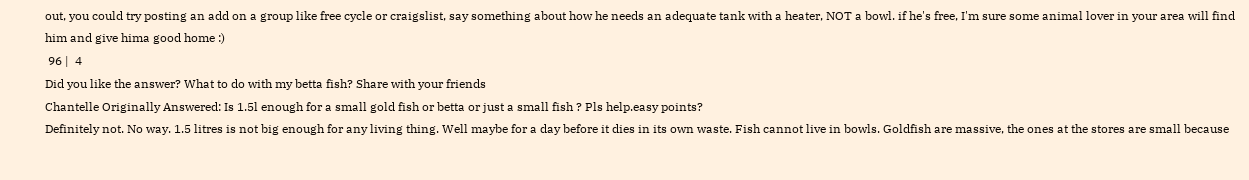out, you could try posting an add on a group like free cycle or craigslist, say something about how he needs an adequate tank with a heater, NOT a bowl. if he's free, I'm sure some animal lover in your area will find him and give hima good home :)
 96 |  4
Did you like the answer? What to do with my betta fish? Share with your friends
Chantelle Originally Answered: Is 1.5l enough for a small gold fish or betta or just a small fish ? Pls help.easy points?
Definitely not. No way. 1.5 litres is not big enough for any living thing. Well maybe for a day before it dies in its own waste. Fish cannot live in bowls. Goldfish are massive, the ones at the stores are small because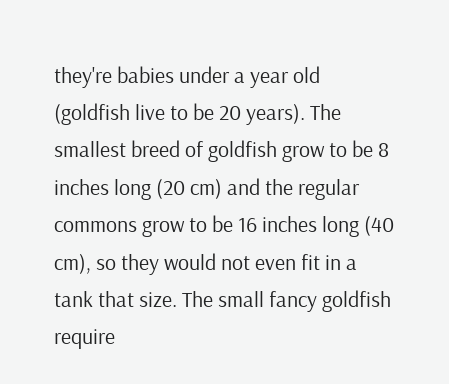they're babies under a year old (goldfish live to be 20 years). The smallest breed of goldfish grow to be 8 inches long (20 cm) and the regular commons grow to be 16 inches long (40 cm), so they would not even fit in a tank that size. The small fancy goldfish require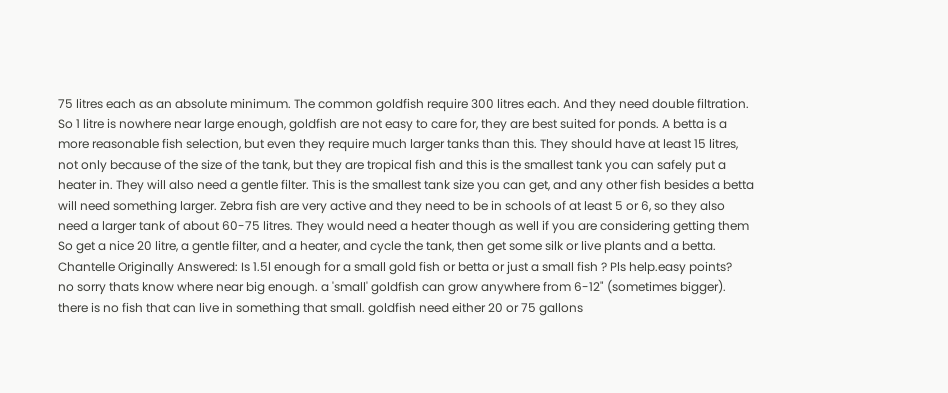75 litres each as an absolute minimum. The common goldfish require 300 litres each. And they need double filtration. So 1 litre is nowhere near large enough, goldfish are not easy to care for, they are best suited for ponds. A betta is a more reasonable fish selection, but even they require much larger tanks than this. They should have at least 15 litres, not only because of the size of the tank, but they are tropical fish and this is the smallest tank you can safely put a heater in. They will also need a gentle filter. This is the smallest tank size you can get, and any other fish besides a betta will need something larger. Zebra fish are very active and they need to be in schools of at least 5 or 6, so they also need a larger tank of about 60-75 litres. They would need a heater though as well if you are considering getting them So get a nice 20 litre, a gentle filter, and a heater, and cycle the tank, then get some silk or live plants and a betta.
Chantelle Originally Answered: Is 1.5l enough for a small gold fish or betta or just a small fish ? Pls help.easy points?
no sorry thats know where near big enough. a 'small' goldfish can grow anywhere from 6-12" (sometimes bigger). there is no fish that can live in something that small. goldfish need either 20 or 75 gallons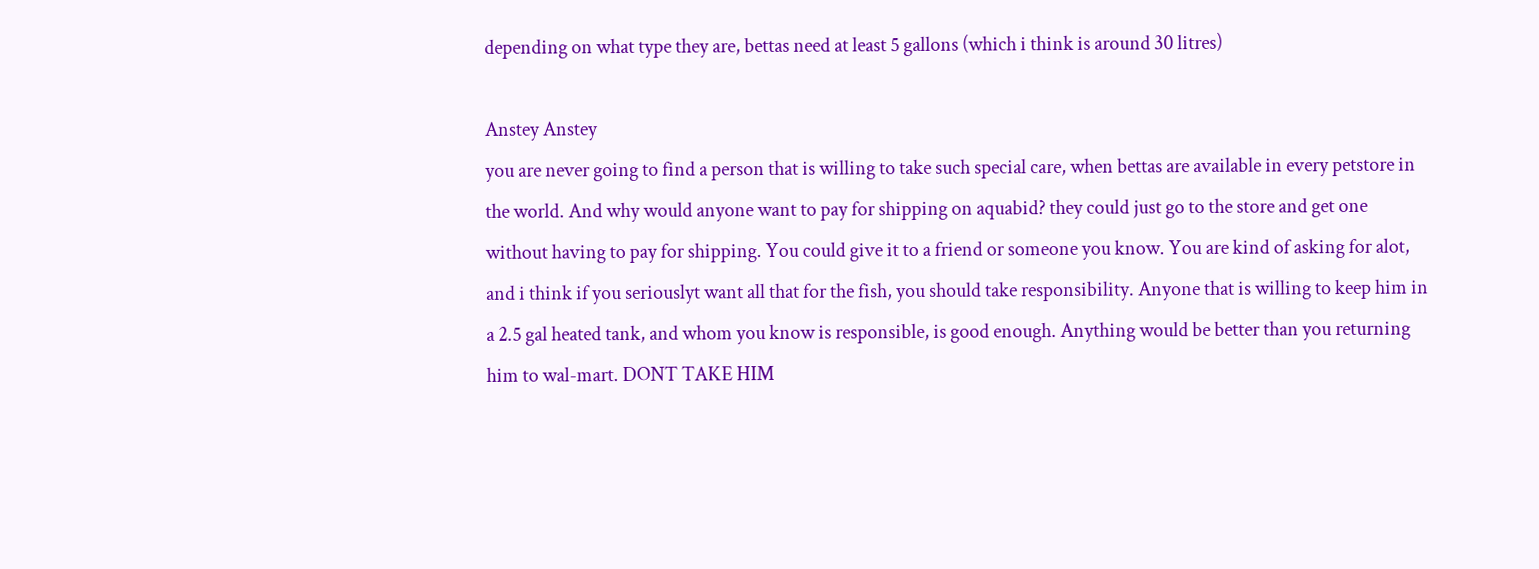depending on what type they are, bettas need at least 5 gallons (which i think is around 30 litres)

Anstey Anstey
you are never going to find a person that is willing to take such special care, when bettas are available in every petstore in the world. And why would anyone want to pay for shipping on aquabid? they could just go to the store and get one without having to pay for shipping. You could give it to a friend or someone you know. You are kind of asking for alot, and i think if you seriouslyt want all that for the fish, you should take responsibility. Anyone that is willing to keep him in a 2.5 gal heated tank, and whom you know is responsible, is good enough. Anything would be better than you returning him to wal-mart. DONT TAKE HIM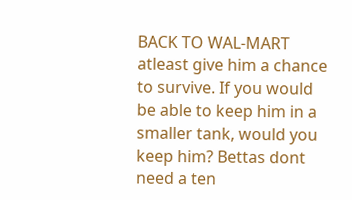BACK TO WAL-MART atleast give him a chance to survive. If you would be able to keep him in a smaller tank, would you keep him? Bettas dont need a ten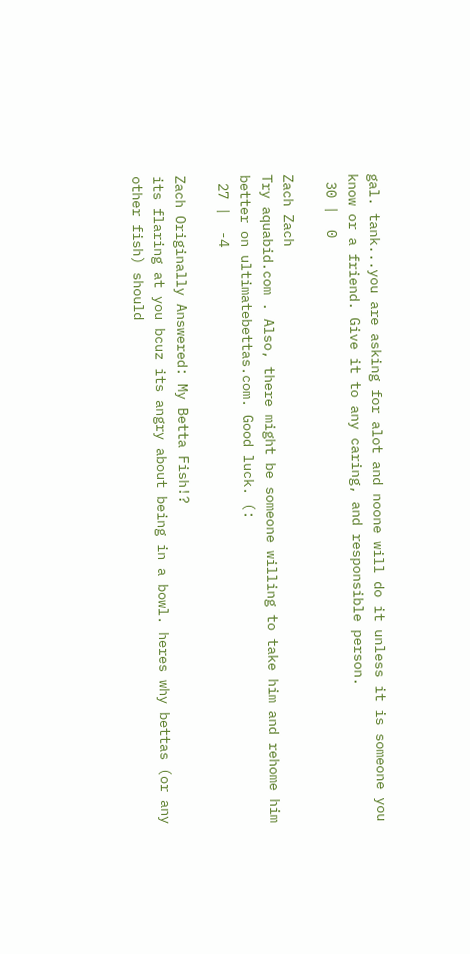gal. tank...you are asking for alot and noone will do it unless it is someone you know or a friend. Give it to any caring, and responsible person.
 30 |  0

Zach Zach
Try aquabid.com . Also, there might be someone willing to take him and rehome him better on ultimatebettas.com. Good luck. (:
 27 |  -4

Zach Originally Answered: My Betta Fish!?
its flaring at you bcuz its angry about being in a bowl. heres why bettas (or any other fish) should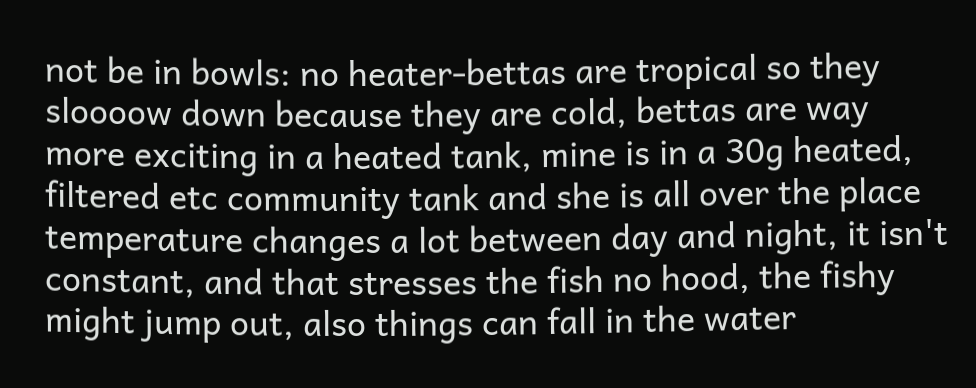not be in bowls: no heater-bettas are tropical so they sloooow down because they are cold, bettas are way more exciting in a heated tank, mine is in a 30g heated, filtered etc community tank and she is all over the place temperature changes a lot between day and night, it isn't constant, and that stresses the fish no hood, the fishy might jump out, also things can fall in the water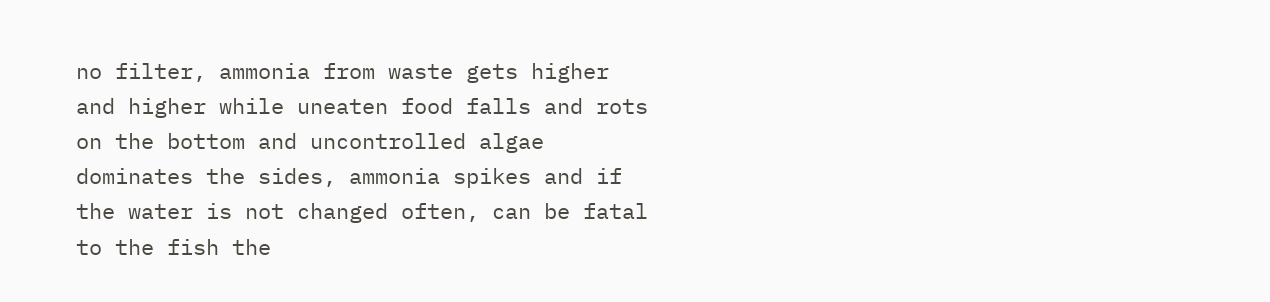no filter, ammonia from waste gets higher and higher while uneaten food falls and rots on the bottom and uncontrolled algae dominates the sides, ammonia spikes and if the water is not changed often, can be fatal to the fish the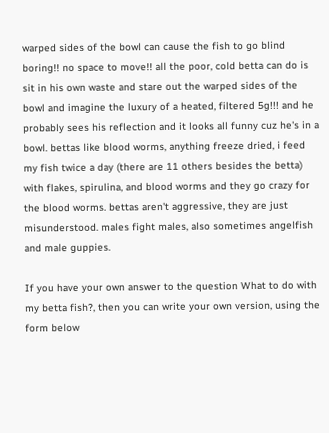warped sides of the bowl can cause the fish to go blind boring!! no space to move!! all the poor, cold betta can do is sit in his own waste and stare out the warped sides of the bowl and imagine the luxury of a heated, filtered 5g!!! and he probably sees his reflection and it looks all funny cuz he's in a bowl. bettas like blood worms, anything freeze dried, i feed my fish twice a day (there are 11 others besides the betta) with flakes, spirulina, and blood worms and they go crazy for the blood worms. bettas aren't aggressive, they are just misunderstood. males fight males, also sometimes angelfish and male guppies.

If you have your own answer to the question What to do with my betta fish?, then you can write your own version, using the form below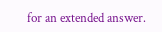for an extended answer.